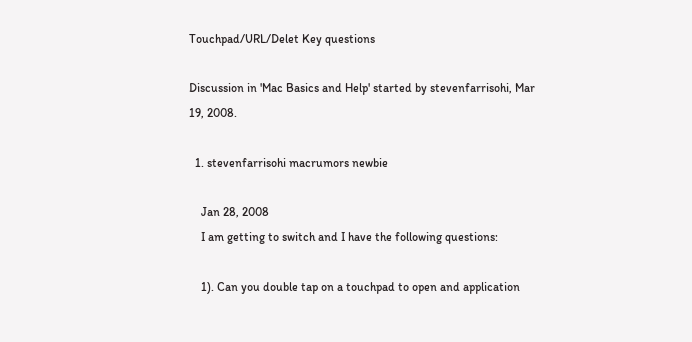Touchpad/URL/Delet Key questions

Discussion in 'Mac Basics and Help' started by stevenfarrisohi, Mar 19, 2008.

  1. stevenfarrisohi macrumors newbie

    Jan 28, 2008
    I am getting to switch and I have the following questions:

    1). Can you double tap on a touchpad to open and application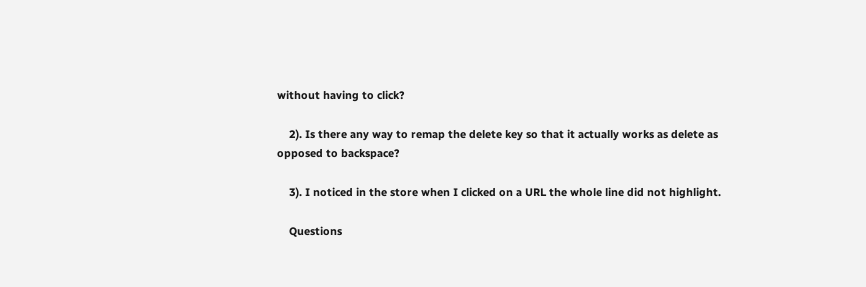without having to click?

    2). Is there any way to remap the delete key so that it actually works as delete as opposed to backspace?

    3). I noticed in the store when I clicked on a URL the whole line did not highlight.

    Questions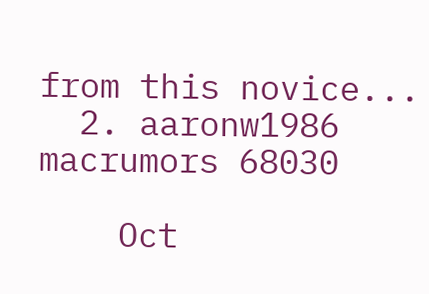from this novice...
  2. aaronw1986 macrumors 68030

    Oct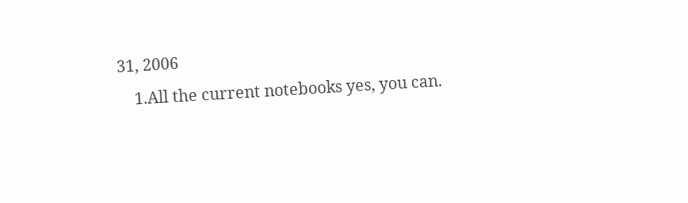31, 2006
    1.All the current notebooks yes, you can.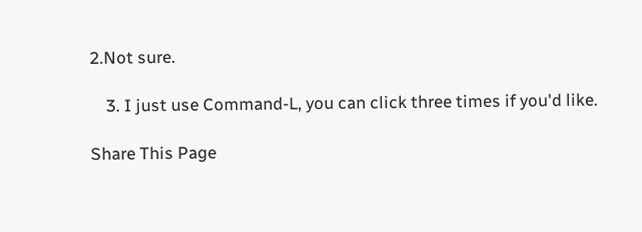2.Not sure.

    3. I just use Command-L, you can click three times if you'd like.

Share This Page